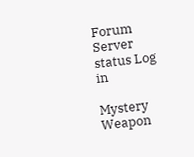Forum Server status Log in

Mystery Weapon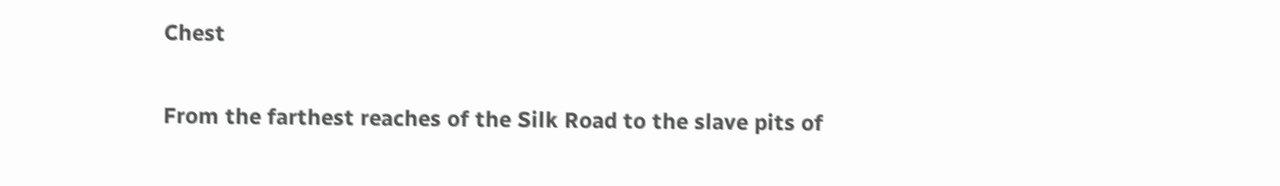Chest

From the farthest reaches of the Silk Road to the slave pits of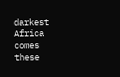darkest Africa comes these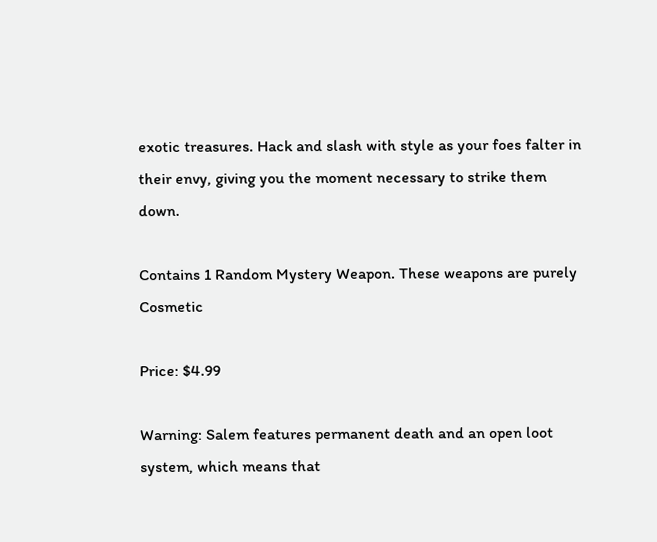exotic treasures. Hack and slash with style as your foes falter in their envy, giving you the moment necessary to strike them down.

Contains 1 Random Mystery Weapon. These weapons are purely Cosmetic

Price: $4.99

Warning: Salem features permanent death and an open loot system, which means that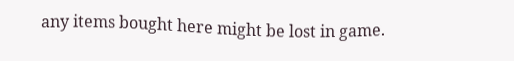any items bought here might be lost in game.